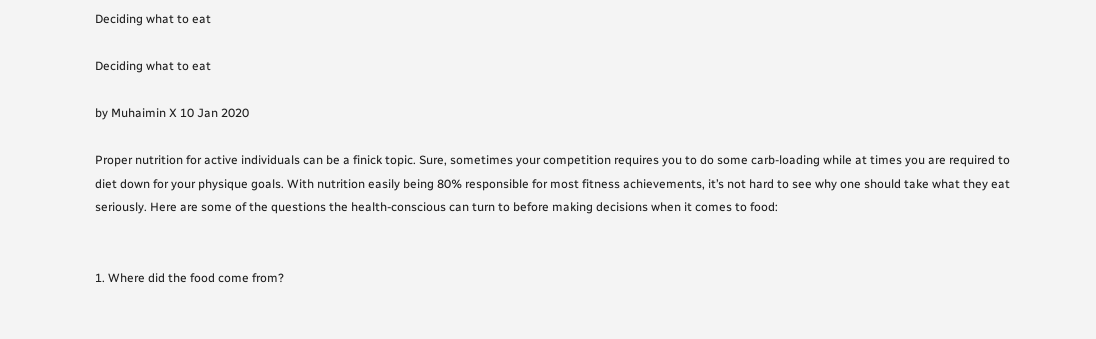Deciding what to eat

Deciding what to eat

by Muhaimin X 10 Jan 2020

Proper nutrition for active individuals can be a finick topic. Sure, sometimes your competition requires you to do some carb-loading while at times you are required to diet down for your physique goals. With nutrition easily being 80% responsible for most fitness achievements, it’s not hard to see why one should take what they eat seriously. Here are some of the questions the health-conscious can turn to before making decisions when it comes to food:


1. Where did the food come from?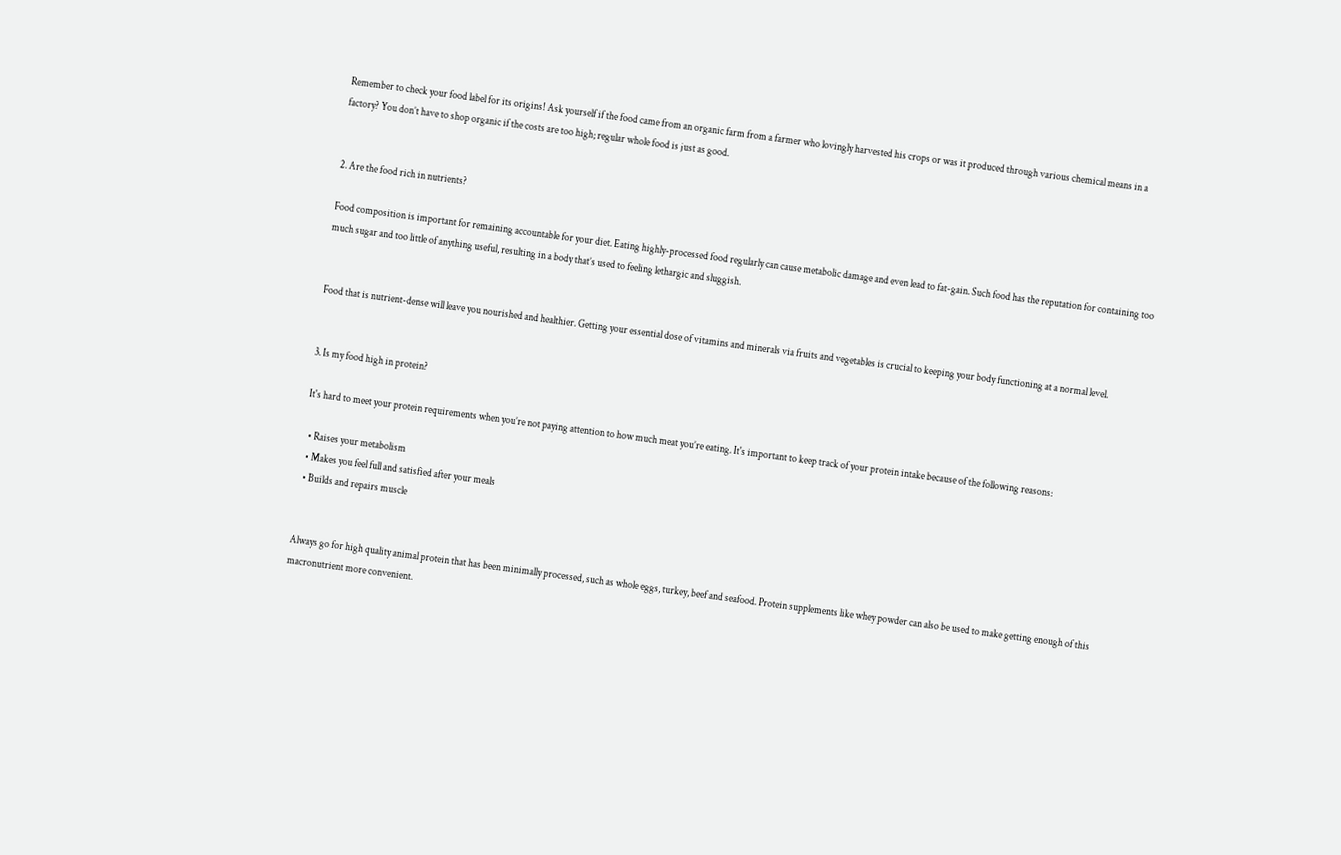Remember to check your food label for its origins! Ask yourself if the food came from an organic farm from a farmer who lovingly harvested his crops or was it produced through various chemical means in a factory? You don’t have to shop organic if the costs are too high; regular whole food is just as good.


2. Are the food rich in nutrients?

Food composition is important for remaining accountable for your diet. Eating highly-processed food regularly can cause metabolic damage and even lead to fat-gain. Such food has the reputation for containing too much sugar and too little of anything useful, resulting in a body that’s used to feeling lethargic and sluggish.


Food that is nutrient-dense will leave you nourished and healthier. Getting your essential dose of vitamins and minerals via fruits and vegetables is crucial to keeping your body functioning at a normal level.


3. Is my food high in protein?

It's hard to meet your protein requirements when you’re not paying attention to how much meat you’re eating. It's important to keep track of your protein intake because of the following reasons:

  • Raises your metabolism
  • Makes you feel full and satisfied after your meals
  • Builds and repairs muscle


Always go for high quality animal protein that has been minimally processed, such as whole eggs, turkey, beef and seafood. Protein supplements like whey powder can also be used to make getting enough of this macronutrient more convenient.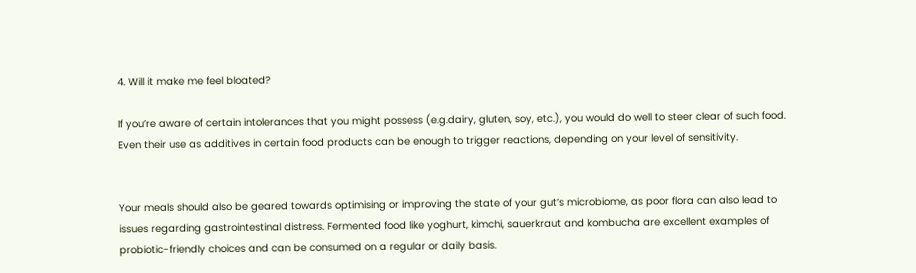4. Will it make me feel bloated?

If you’re aware of certain intolerances that you might possess (e.g.dairy, gluten, soy, etc.), you would do well to steer clear of such food. Even their use as additives in certain food products can be enough to trigger reactions, depending on your level of sensitivity.


Your meals should also be geared towards optimising or improving the state of your gut’s microbiome, as poor flora can also lead to issues regarding gastrointestinal distress. Fermented food like yoghurt, kimchi, sauerkraut and kombucha are excellent examples of probiotic-friendly choices and can be consumed on a regular or daily basis.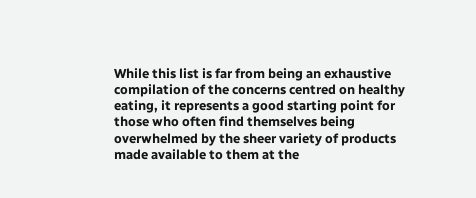While this list is far from being an exhaustive compilation of the concerns centred on healthy eating, it represents a good starting point for those who often find themselves being overwhelmed by the sheer variety of products made available to them at the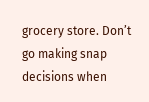grocery store. Don’t go making snap decisions when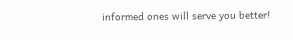informed ones will serve you better!